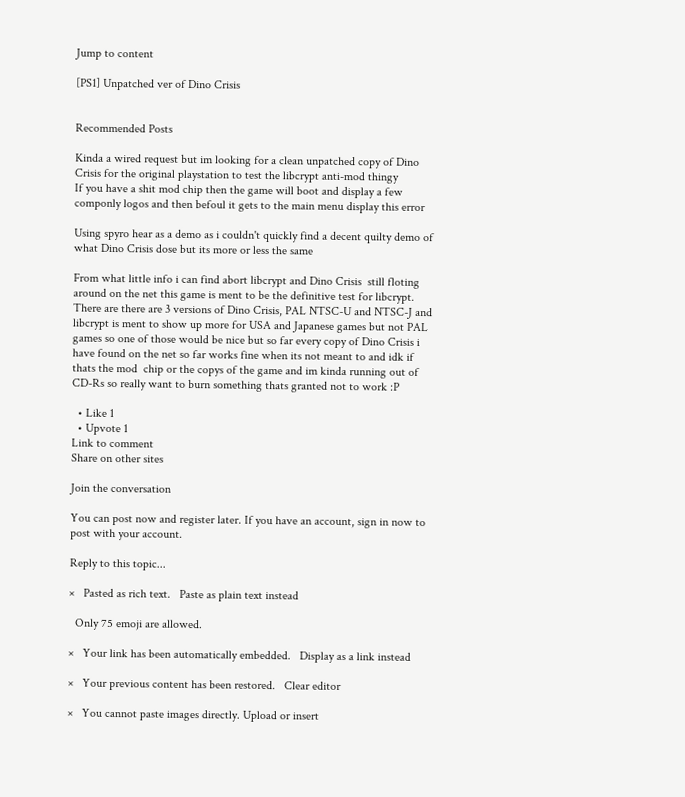Jump to content

[PS1] Unpatched ver of Dino Crisis


Recommended Posts

Kinda a wired request but im looking for a clean unpatched copy of Dino Crisis for the original playstation to test the libcrypt anti-mod thingy
If you have a shit mod chip then the game will boot and display a few componly logos and then befoul it gets to the main menu display this error

Using spyro hear as a demo as i couldn't quickly find a decent quilty demo of what Dino Crisis dose but its more or less the same

From what little info i can find abort libcrypt and Dino Crisis  still floting around on the net this game is ment to be the definitive test for libcrypt. There are there are 3 versions of Dino Crisis, PAL NTSC-U and NTSC-J and libcrypt is ment to show up more for USA and Japanese games but not PAL games so one of those would be nice but so far every copy of Dino Crisis i have found on the net so far works fine when its not meant to and idk if thats the mod  chip or the copys of the game and im kinda running out of CD-Rs so really want to burn something thats granted not to work :P

  • Like 1
  • Upvote 1
Link to comment
Share on other sites

Join the conversation

You can post now and register later. If you have an account, sign in now to post with your account.

Reply to this topic...

×   Pasted as rich text.   Paste as plain text instead

  Only 75 emoji are allowed.

×   Your link has been automatically embedded.   Display as a link instead

×   Your previous content has been restored.   Clear editor

×   You cannot paste images directly. Upload or insert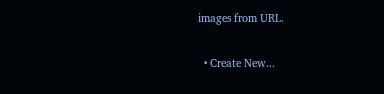images from URL.

  • Create New...